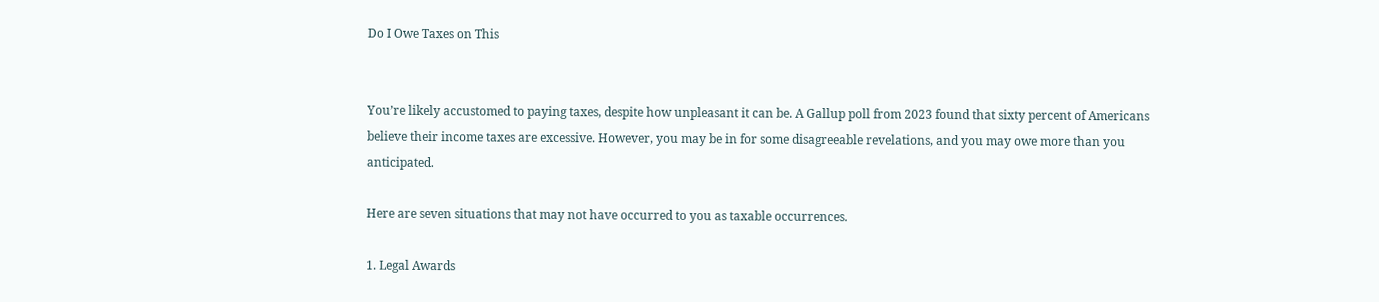Do I Owe Taxes on This


You’re likely accustomed to paying taxes, despite how unpleasant it can be. A Gallup poll from 2023 found that sixty percent of Americans believe their income taxes are excessive. However, you may be in for some disagreeable revelations, and you may owe more than you anticipated.

Here are seven situations that may not have occurred to you as taxable occurrences.

1. Legal Awards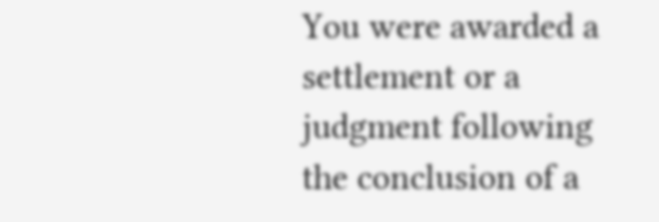You were awarded a settlement or a judgment following the conclusion of a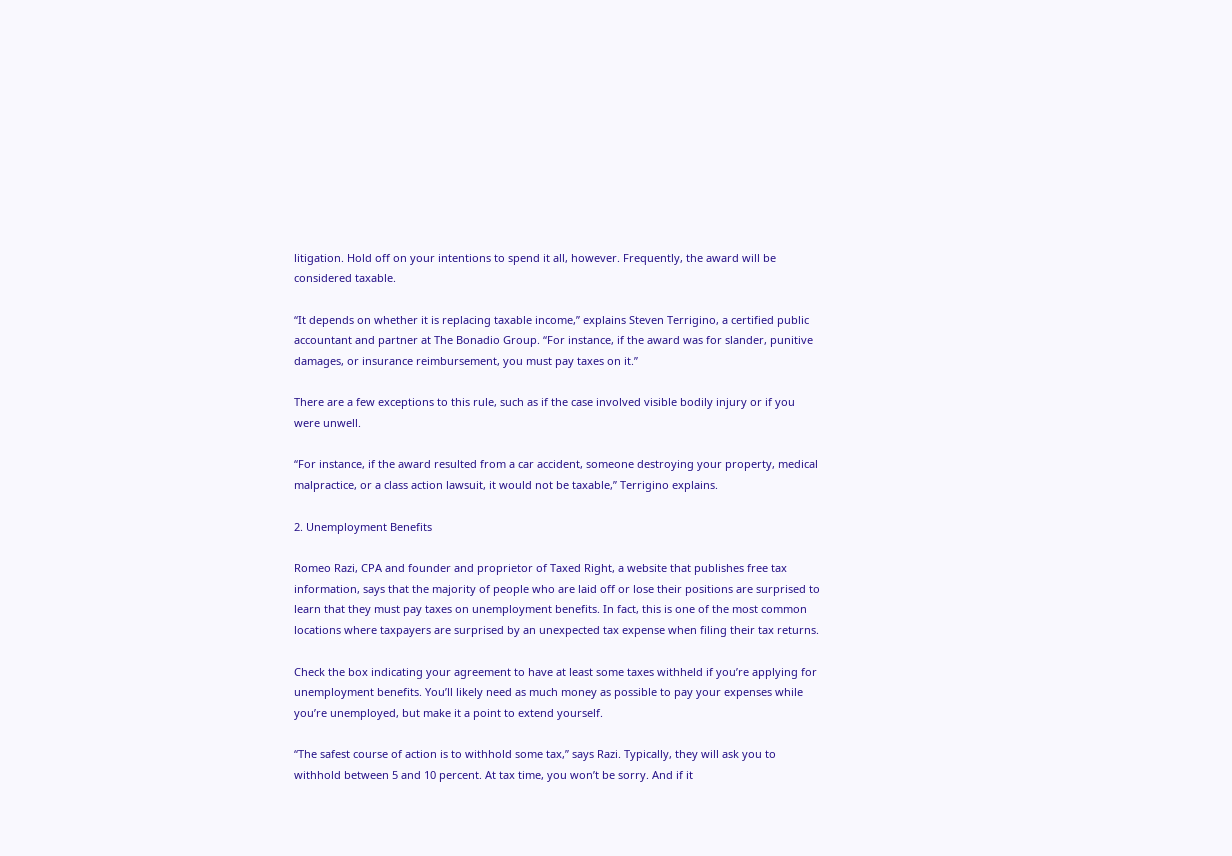litigation. Hold off on your intentions to spend it all, however. Frequently, the award will be considered taxable.

“It depends on whether it is replacing taxable income,” explains Steven Terrigino, a certified public accountant and partner at The Bonadio Group. “For instance, if the award was for slander, punitive damages, or insurance reimbursement, you must pay taxes on it.”

There are a few exceptions to this rule, such as if the case involved visible bodily injury or if you were unwell.

“For instance, if the award resulted from a car accident, someone destroying your property, medical malpractice, or a class action lawsuit, it would not be taxable,” Terrigino explains.

2. Unemployment Benefits

Romeo Razi, CPA and founder and proprietor of Taxed Right, a website that publishes free tax information, says that the majority of people who are laid off or lose their positions are surprised to learn that they must pay taxes on unemployment benefits. In fact, this is one of the most common locations where taxpayers are surprised by an unexpected tax expense when filing their tax returns.

Check the box indicating your agreement to have at least some taxes withheld if you’re applying for unemployment benefits. You’ll likely need as much money as possible to pay your expenses while you’re unemployed, but make it a point to extend yourself.

“The safest course of action is to withhold some tax,” says Razi. Typically, they will ask you to withhold between 5 and 10 percent. At tax time, you won’t be sorry. And if it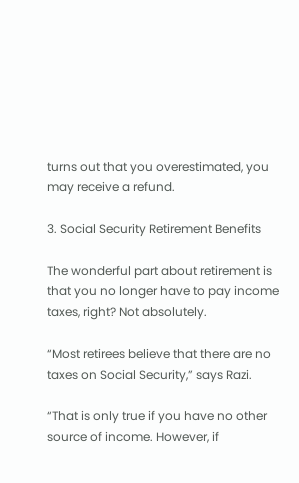turns out that you overestimated, you may receive a refund.

3. Social Security Retirement Benefits

The wonderful part about retirement is that you no longer have to pay income taxes, right? Not absolutely.

“Most retirees believe that there are no taxes on Social Security,” says Razi.

“That is only true if you have no other source of income. However, if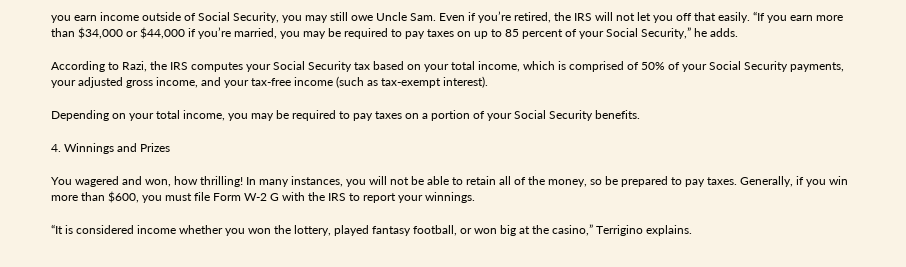you earn income outside of Social Security, you may still owe Uncle Sam. Even if you’re retired, the IRS will not let you off that easily. “If you earn more than $34,000 or $44,000 if you’re married, you may be required to pay taxes on up to 85 percent of your Social Security,” he adds.

According to Razi, the IRS computes your Social Security tax based on your total income, which is comprised of 50% of your Social Security payments, your adjusted gross income, and your tax-free income (such as tax-exempt interest).

Depending on your total income, you may be required to pay taxes on a portion of your Social Security benefits.

4. Winnings and Prizes

You wagered and won, how thrilling! In many instances, you will not be able to retain all of the money, so be prepared to pay taxes. Generally, if you win more than $600, you must file Form W-2 G with the IRS to report your winnings.

“It is considered income whether you won the lottery, played fantasy football, or won big at the casino,” Terrigino explains.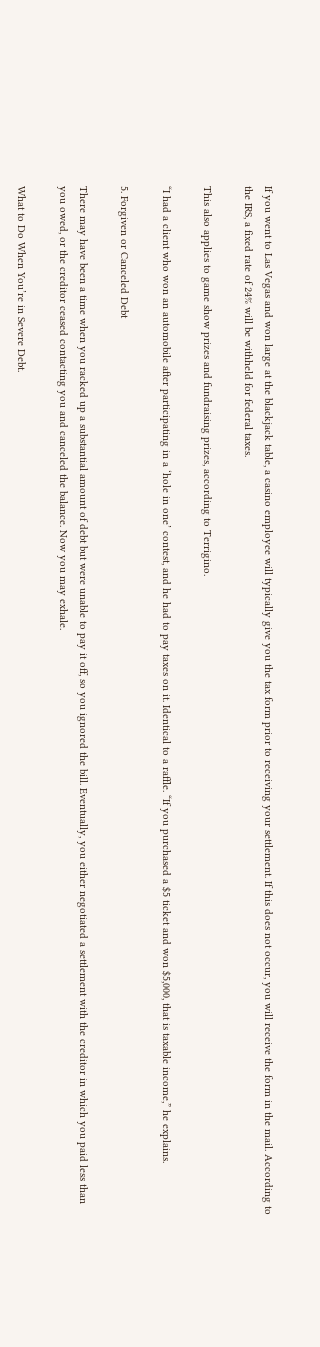If you went to Las Vegas and won large at the blackjack table, a casino employee will typically give you the tax form prior to receiving your settlement. If this does not occur, you will receive the form in the mail. According to the IRS, a fixed rate of 24% will be withheld for federal taxes.

This also applies to game show prizes and fundraising prizes, according to Terrigino.

“I had a client who won an automobile after participating in a ‘hole in one’ contest, and he had to pay taxes on it. Identical to a raffle. “If you purchased a $5 ticket and won $5,000, that is taxable income,” he explains.

5. Forgiven or Canceled Debt

There may have been a time when you racked up a substantial amount of debt but were unable to pay it off, so you ignored the bill. Eventually, you either negotiated a settlement with the creditor in which you paid less than you owed, or the creditor ceased contacting you and canceled the balance. Now you may exhale.

What to Do When You’re in Severe Debt.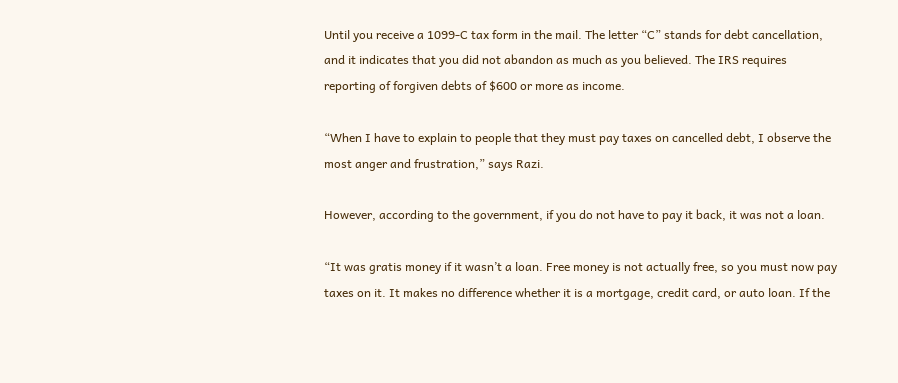Until you receive a 1099-C tax form in the mail. The letter “C” stands for debt cancellation, and it indicates that you did not abandon as much as you believed. The IRS requires reporting of forgiven debts of $600 or more as income.

“When I have to explain to people that they must pay taxes on cancelled debt, I observe the most anger and frustration,” says Razi.

However, according to the government, if you do not have to pay it back, it was not a loan.

“It was gratis money if it wasn’t a loan. Free money is not actually free, so you must now pay taxes on it. It makes no difference whether it is a mortgage, credit card, or auto loan. If the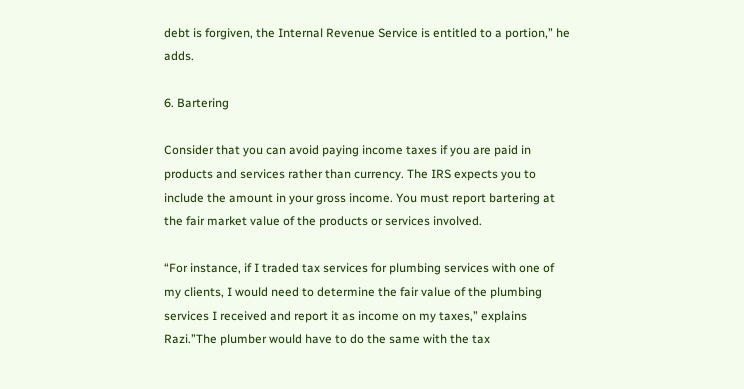debt is forgiven, the Internal Revenue Service is entitled to a portion,” he adds.

6. Bartering

Consider that you can avoid paying income taxes if you are paid in products and services rather than currency. The IRS expects you to include the amount in your gross income. You must report bartering at the fair market value of the products or services involved.

“For instance, if I traded tax services for plumbing services with one of my clients, I would need to determine the fair value of the plumbing services I received and report it as income on my taxes,” explains Razi.”The plumber would have to do the same with the tax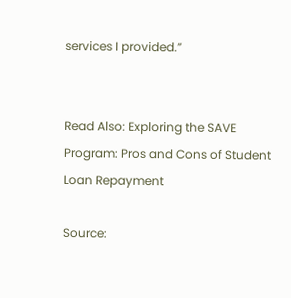services I provided.”


Read Also: Exploring the SAVE Program: Pros and Cons of Student Loan Repayment

Source: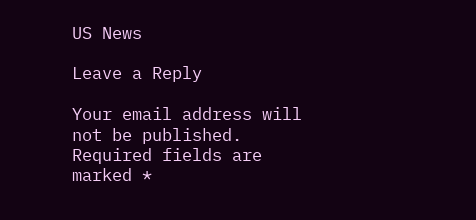US News

Leave a Reply

Your email address will not be published. Required fields are marked *